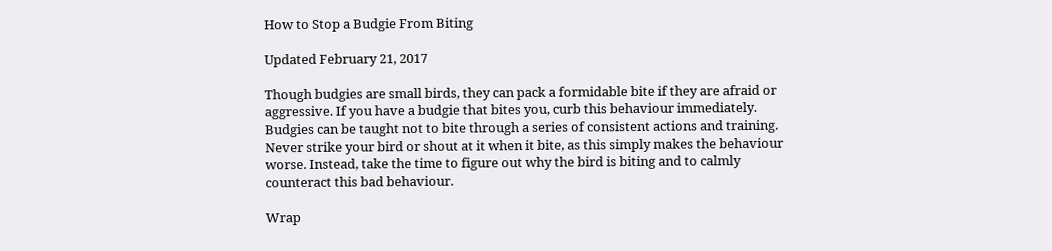How to Stop a Budgie From Biting

Updated February 21, 2017

Though budgies are small birds, they can pack a formidable bite if they are afraid or aggressive. If you have a budgie that bites you, curb this behaviour immediately. Budgies can be taught not to bite through a series of consistent actions and training. Never strike your bird or shout at it when it bite, as this simply makes the behaviour worse. Instead, take the time to figure out why the bird is biting and to calmly counteract this bad behaviour.

Wrap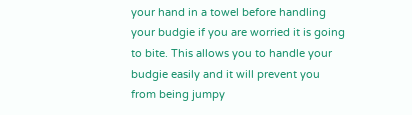your hand in a towel before handling your budgie if you are worried it is going to bite. This allows you to handle your budgie easily and it will prevent you from being jumpy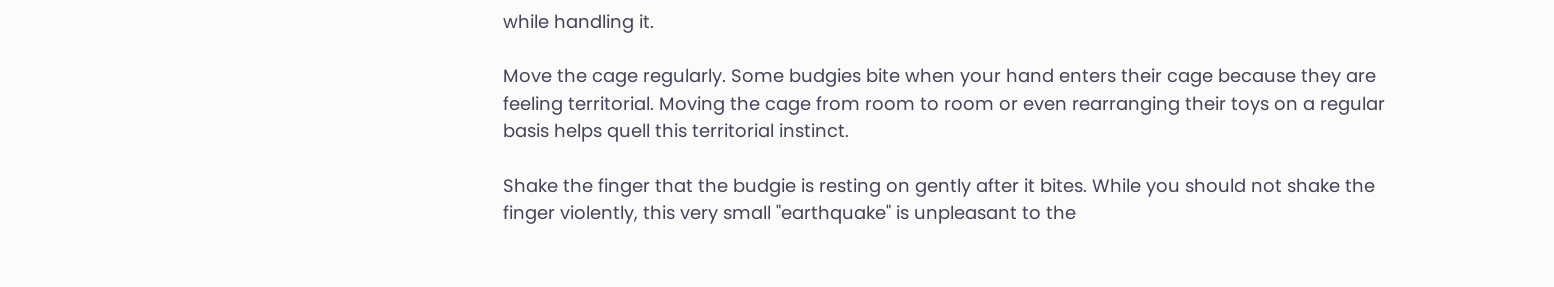while handling it.

Move the cage regularly. Some budgies bite when your hand enters their cage because they are feeling territorial. Moving the cage from room to room or even rearranging their toys on a regular basis helps quell this territorial instinct.

Shake the finger that the budgie is resting on gently after it bites. While you should not shake the finger violently, this very small "earthquake" is unpleasant to the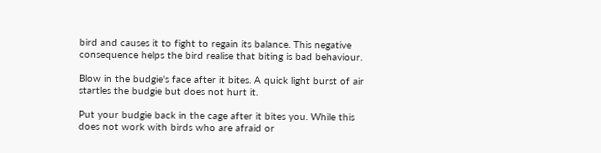bird and causes it to fight to regain its balance. This negative consequence helps the bird realise that biting is bad behaviour.

Blow in the budgie's face after it bites. A quick light burst of air startles the budgie but does not hurt it.

Put your budgie back in the cage after it bites you. While this does not work with birds who are afraid or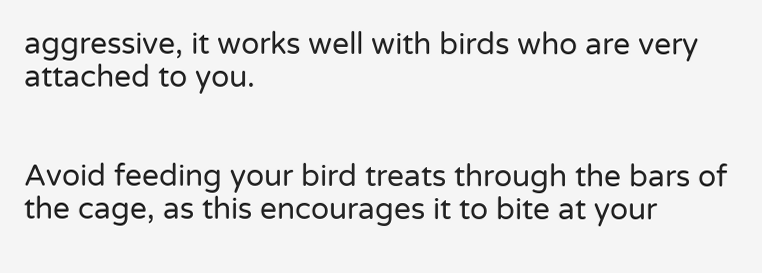aggressive, it works well with birds who are very attached to you.


Avoid feeding your bird treats through the bars of the cage, as this encourages it to bite at your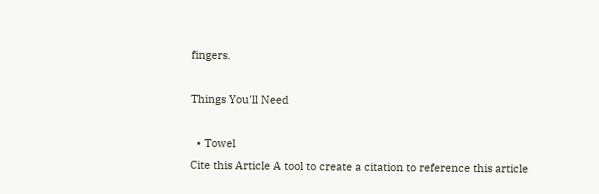fingers.

Things You'll Need

  • Towel
Cite this Article A tool to create a citation to reference this article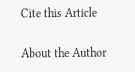Cite this Article

About the Author